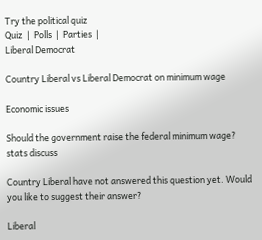Try the political quiz
Quiz  |  Polls  |  Parties  |
Liberal Democrat

Country Liberal vs Liberal Democrat on minimum wage

Economic issues

Should the government raise the federal minimum wage? stats discuss

Country Liberal have not answered this question yet. Would you like to suggest their answer?

Liberal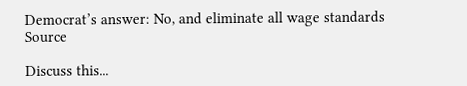Democrat’s answer: No, and eliminate all wage standards Source

Discuss this...